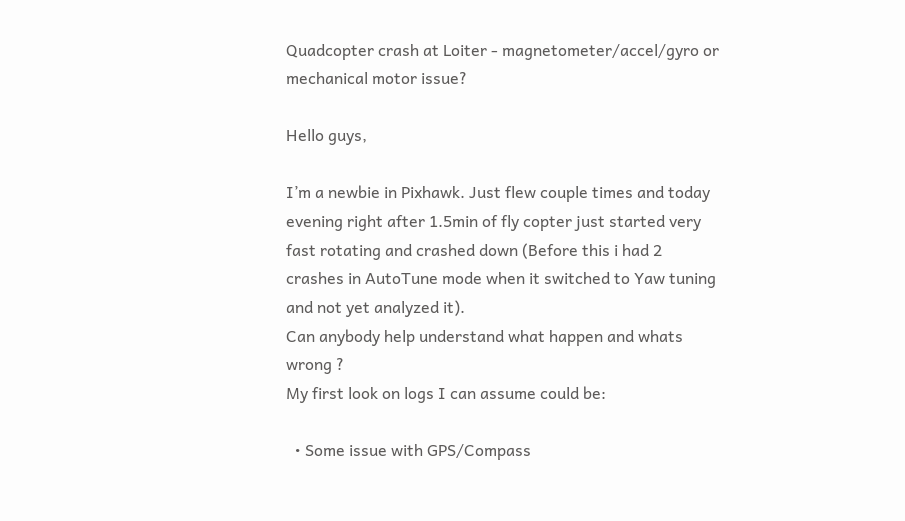Quadcopter crash at Loiter - magnetometer/accel/gyro or mechanical motor issue?

Hello guys,

I’m a newbie in Pixhawk. Just flew couple times and today evening right after 1.5min of fly copter just started very fast rotating and crashed down (Before this i had 2 crashes in AutoTune mode when it switched to Yaw tuning and not yet analyzed it).
Can anybody help understand what happen and whats wrong ?
My first look on logs I can assume could be:

  • Some issue with GPS/Compass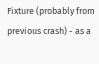Fixture (probably from previous crash) - as a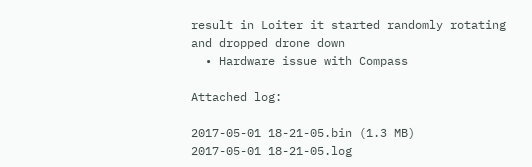result in Loiter it started randomly rotating and dropped drone down
  • Hardware issue with Compass

Attached log:

2017-05-01 18-21-05.bin (1.3 MB)
2017-05-01 18-21-05.log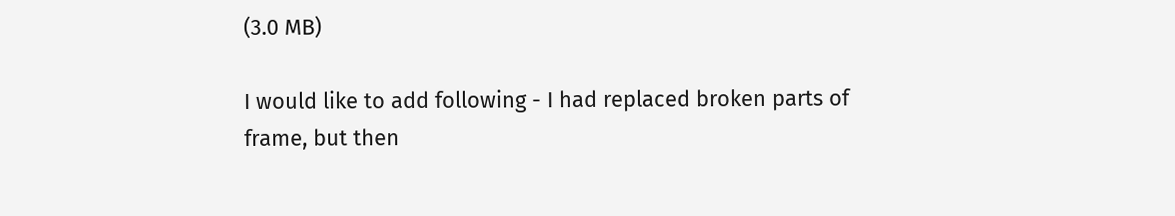(3.0 MB)

I would like to add following - I had replaced broken parts of frame, but then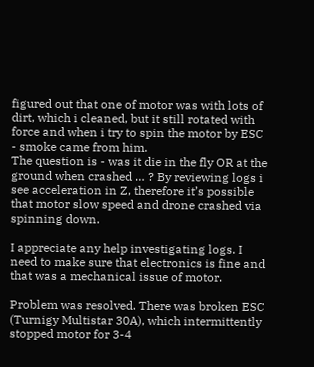figured out that one of motor was with lots of dirt, which i cleaned, but it still rotated with force and when i try to spin the motor by ESC - smoke came from him.
The question is - was it die in the fly OR at the ground when crashed … ? By reviewing logs i see acceleration in Z, therefore it’s possible that motor slow speed and drone crashed via spinning down.

I appreciate any help investigating logs. I need to make sure that electronics is fine and that was a mechanical issue of motor.

Problem was resolved. There was broken ESC (Turnigy Multistar 30A), which intermittently stopped motor for 3-4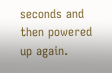seconds and then powered up again.